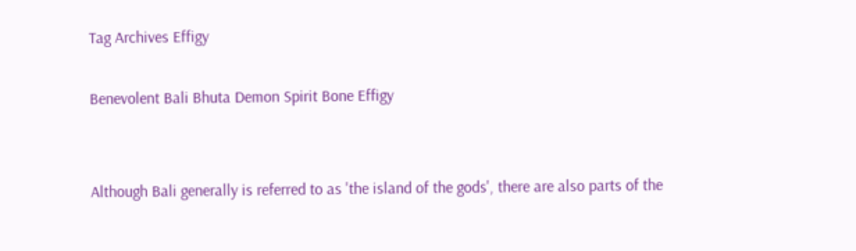Tag Archives Effigy

Benevolent Bali Bhuta Demon Spirit Bone Effigy


Although Bali generally is referred to as 'the island of the gods', there are also parts of the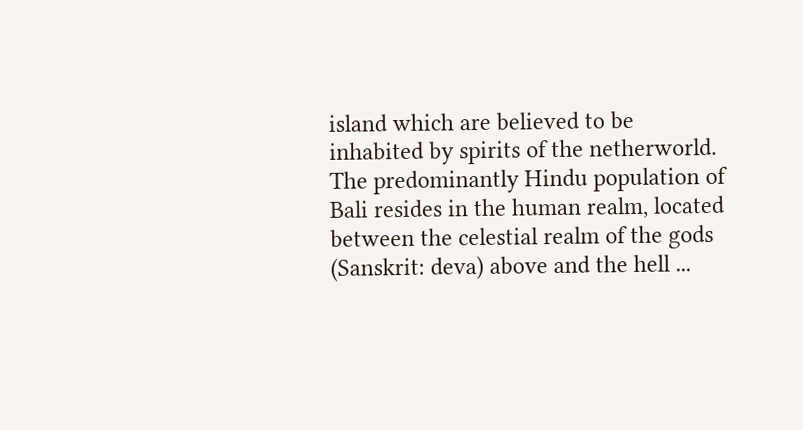island which are believed to be inhabited by spirits of the netherworld. The predominantly Hindu population of Bali resides in the human realm, located between the celestial realm of the gods (Sanskrit: deva) above and the hell ...